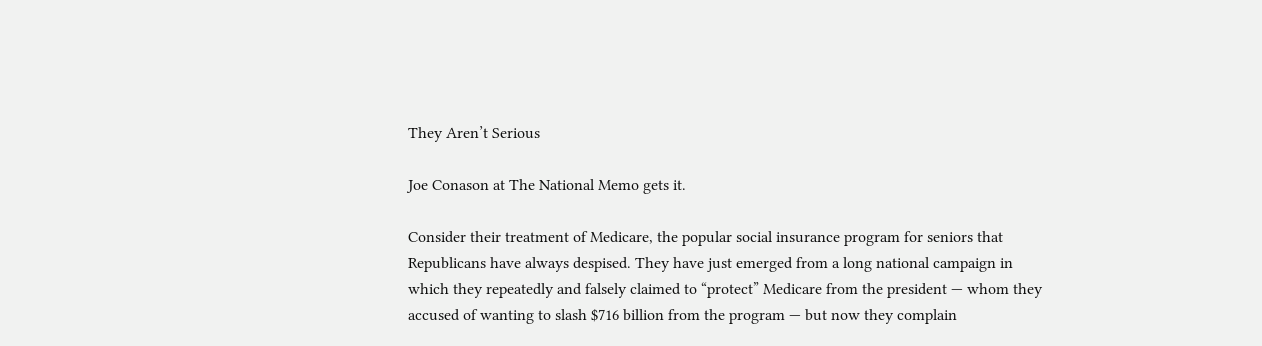They Aren’t Serious

Joe Conason at The National Memo gets it.

Consider their treatment of Medicare, the popular social insurance program for seniors that Republicans have always despised. They have just emerged from a long national campaign in which they repeatedly and falsely claimed to “protect” Medicare from the president — whom they accused of wanting to slash $716 billion from the program — but now they complain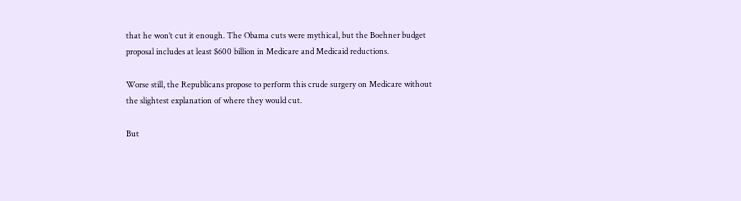that he won’t cut it enough. The Obama cuts were mythical, but the Boehner budget proposal includes at least $600 billion in Medicare and Medicaid reductions.

Worse still, the Republicans propose to perform this crude surgery on Medicare without the slightest explanation of where they would cut.

But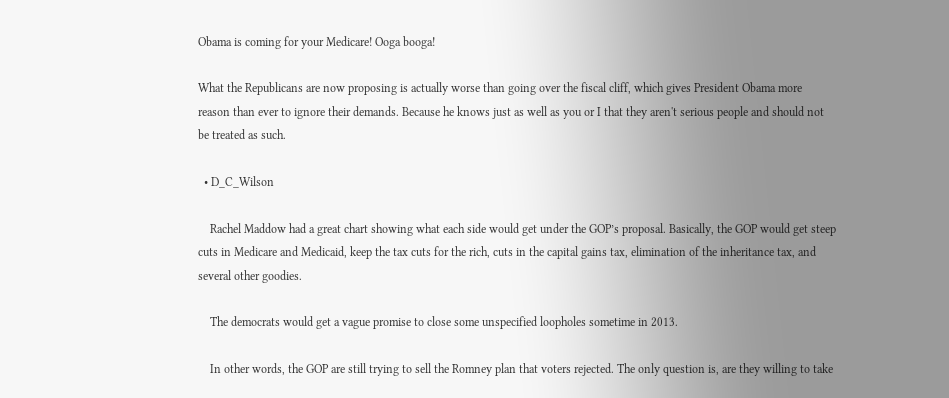Obama is coming for your Medicare! Ooga booga!

What the Republicans are now proposing is actually worse than going over the fiscal cliff, which gives President Obama more reason than ever to ignore their demands. Because he knows just as well as you or I that they aren't serious people and should not be treated as such.

  • D_C_Wilson

    Rachel Maddow had a great chart showing what each side would get under the GOP’s proposal. Basically, the GOP would get steep cuts in Medicare and Medicaid, keep the tax cuts for the rich, cuts in the capital gains tax, elimination of the inheritance tax, and several other goodies.

    The democrats would get a vague promise to close some unspecified loopholes sometime in 2013.

    In other words, the GOP are still trying to sell the Romney plan that voters rejected. The only question is, are they willing to take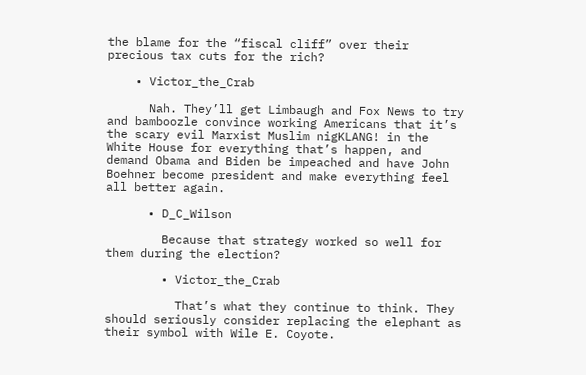the blame for the “fiscal cliff” over their precious tax cuts for the rich?

    • Victor_the_Crab

      Nah. They’ll get Limbaugh and Fox News to try and bamboozle convince working Americans that it’s the scary evil Marxist Muslim nigKLANG! in the White House for everything that’s happen, and demand Obama and Biden be impeached and have John Boehner become president and make everything feel all better again.

      • D_C_Wilson

        Because that strategy worked so well for them during the election?

        • Victor_the_Crab

          That’s what they continue to think. They should seriously consider replacing the elephant as their symbol with Wile E. Coyote.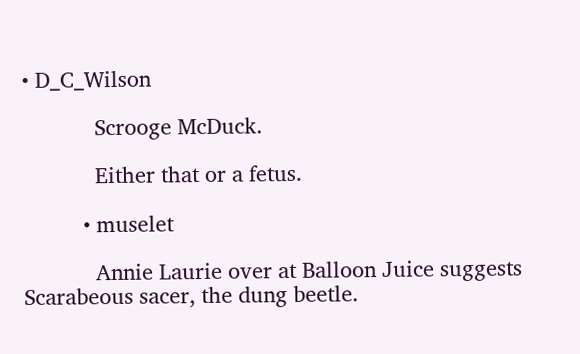• D_C_Wilson

            Scrooge McDuck.

            Either that or a fetus.

          • muselet

            Annie Laurie over at Balloon Juice suggests Scarabeous sacer, the dung beetle.